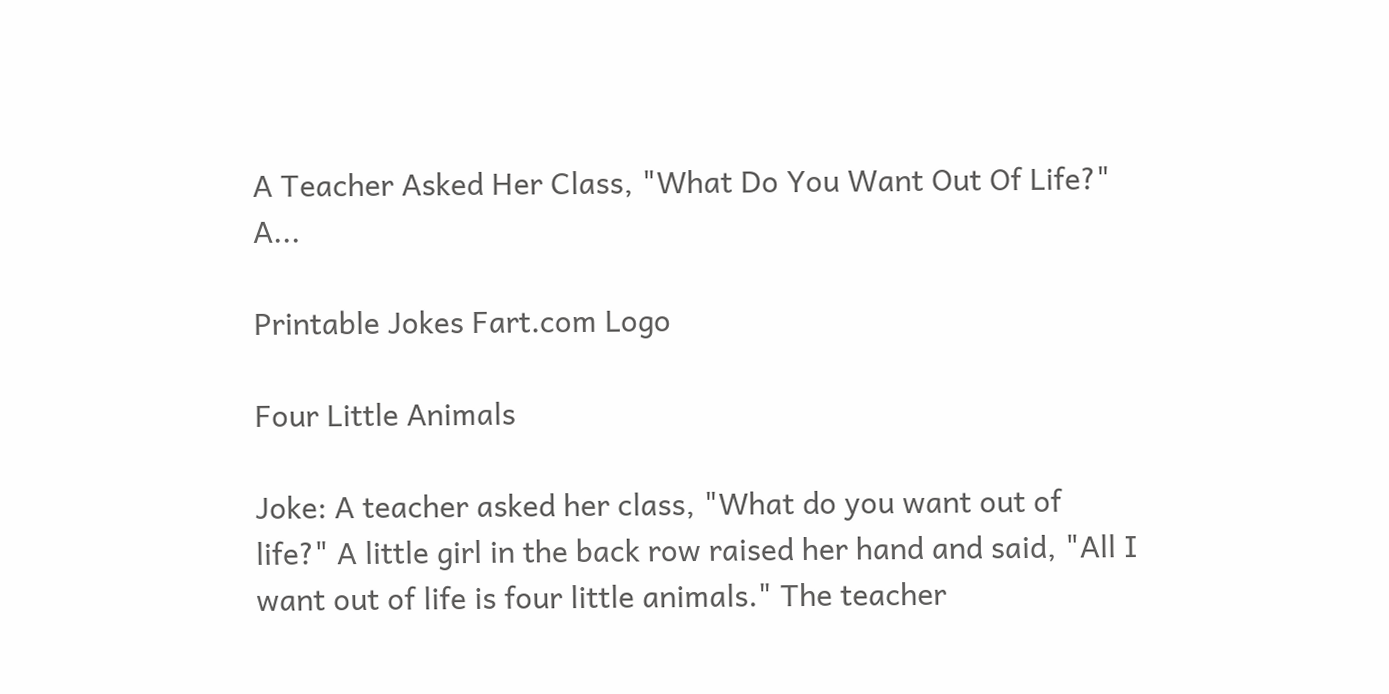A Teacher Asked Her Class, "What Do You Want Out Of Life?" A...

Printable Jokes Fart.com Logo

Four Little Animals

Joke: A teacher asked her class, "What do you want out of life?" A little girl in the back row raised her hand and said, "All I want out of life is four little animals." The teacher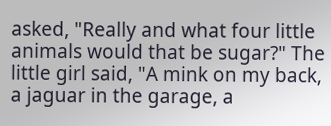asked, "Really and what four little animals would that be sugar?" The little girl said, "A mink on my back, a jaguar in the garage, a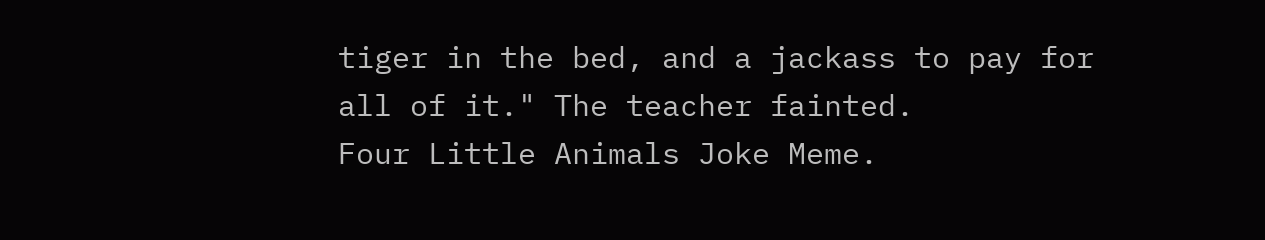tiger in the bed, and a jackass to pay for all of it." The teacher fainted.
Four Little Animals Joke Meme.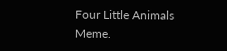Four Little Animals Meme.